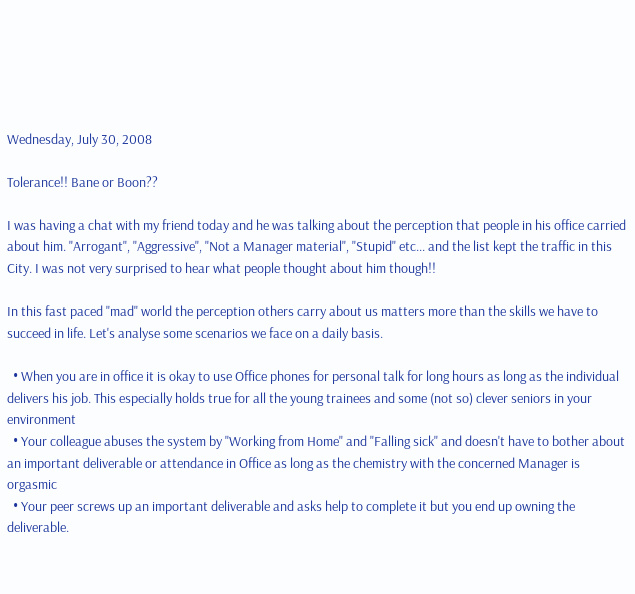Wednesday, July 30, 2008

Tolerance!! Bane or Boon??

I was having a chat with my friend today and he was talking about the perception that people in his office carried about him. "Arrogant", "Aggressive", "Not a Manager material", "Stupid" etc... and the list kept the traffic in this City. I was not very surprised to hear what people thought about him though!!

In this fast paced "mad" world the perception others carry about us matters more than the skills we have to succeed in life. Let's analyse some scenarios we face on a daily basis.

  • When you are in office it is okay to use Office phones for personal talk for long hours as long as the individual delivers his job. This especially holds true for all the young trainees and some (not so) clever seniors in your environment
  • Your colleague abuses the system by "Working from Home" and "Falling sick" and doesn't have to bother about an important deliverable or attendance in Office as long as the chemistry with the concerned Manager is orgasmic
  • Your peer screws up an important deliverable and asks help to complete it but you end up owning the deliverable.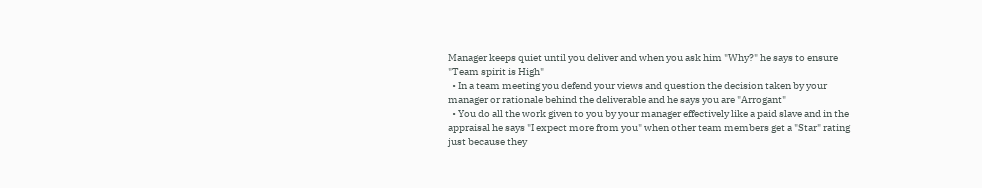Manager keeps quiet until you deliver and when you ask him "Why?" he says to ensure "Team spirit is High"
  • In a team meeting you defend your views and question the decision taken by your manager or rationale behind the deliverable and he says you are "Arrogant"
  • You do all the work given to you by your manager effectively like a paid slave and in the appraisal he says "I expect more from you" when other team members get a "Star" rating just because they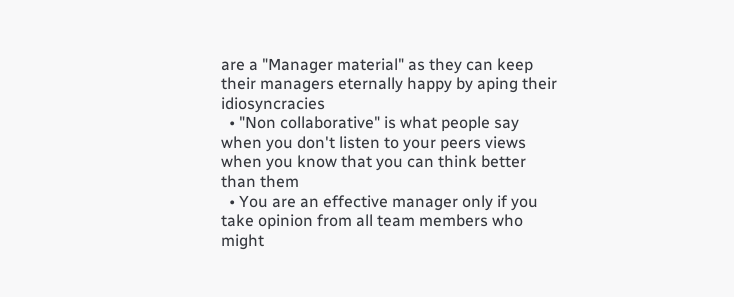are a "Manager material" as they can keep their managers eternally happy by aping their idiosyncracies
  • "Non collaborative" is what people say when you don't listen to your peers views when you know that you can think better than them
  • You are an effective manager only if you take opinion from all team members who might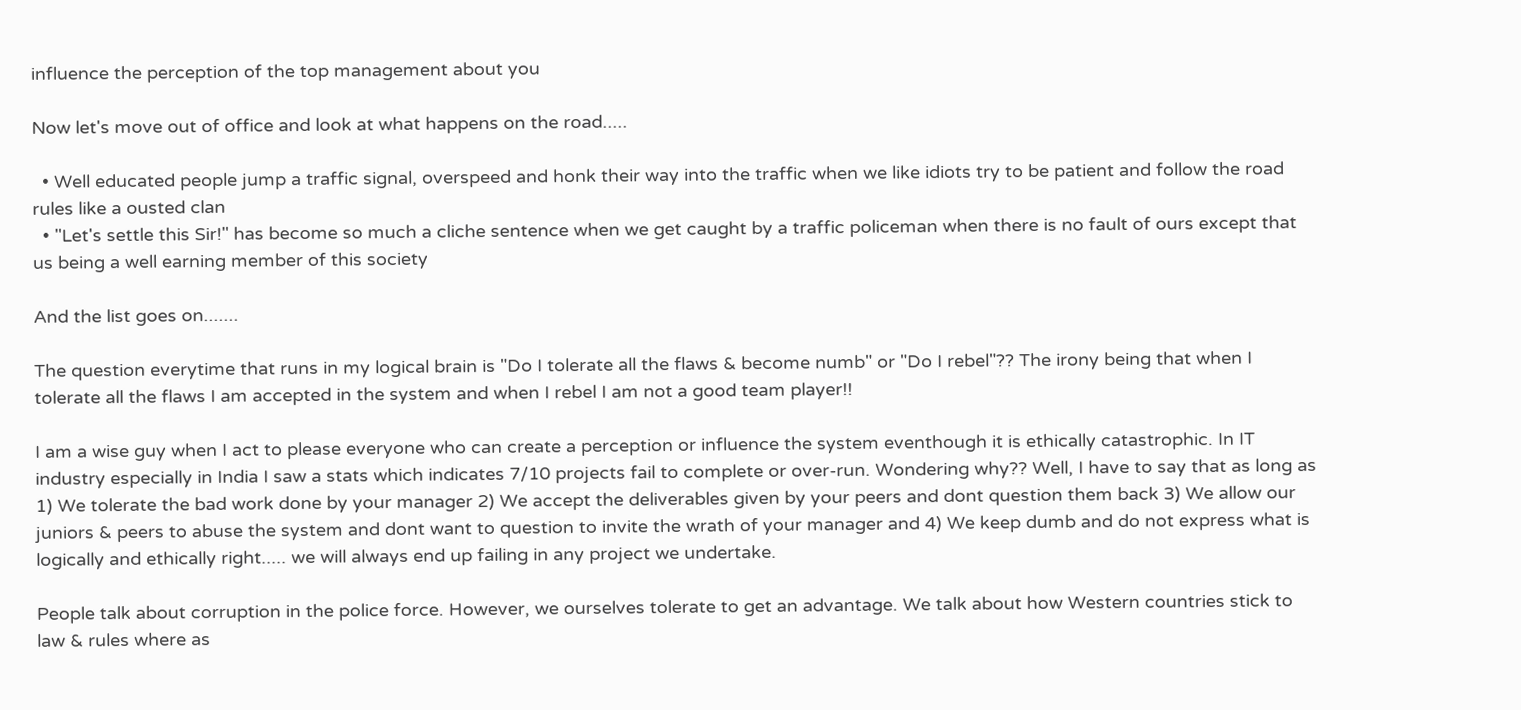influence the perception of the top management about you

Now let's move out of office and look at what happens on the road.....

  • Well educated people jump a traffic signal, overspeed and honk their way into the traffic when we like idiots try to be patient and follow the road rules like a ousted clan
  • "Let's settle this Sir!" has become so much a cliche sentence when we get caught by a traffic policeman when there is no fault of ours except that us being a well earning member of this society

And the list goes on.......

The question everytime that runs in my logical brain is "Do I tolerate all the flaws & become numb" or "Do I rebel"?? The irony being that when I tolerate all the flaws I am accepted in the system and when I rebel I am not a good team player!!

I am a wise guy when I act to please everyone who can create a perception or influence the system eventhough it is ethically catastrophic. In IT industry especially in India I saw a stats which indicates 7/10 projects fail to complete or over-run. Wondering why?? Well, I have to say that as long as 1) We tolerate the bad work done by your manager 2) We accept the deliverables given by your peers and dont question them back 3) We allow our juniors & peers to abuse the system and dont want to question to invite the wrath of your manager and 4) We keep dumb and do not express what is logically and ethically right..... we will always end up failing in any project we undertake.

People talk about corruption in the police force. However, we ourselves tolerate to get an advantage. We talk about how Western countries stick to law & rules where as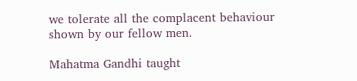we tolerate all the complacent behaviour shown by our fellow men.

Mahatma Gandhi taught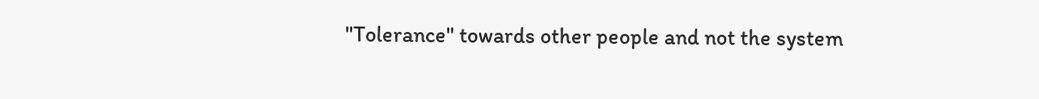"Tolerance" towards other people and not the system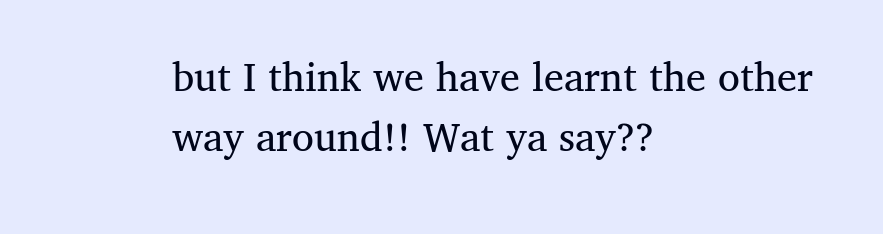but I think we have learnt the other way around!! Wat ya say??